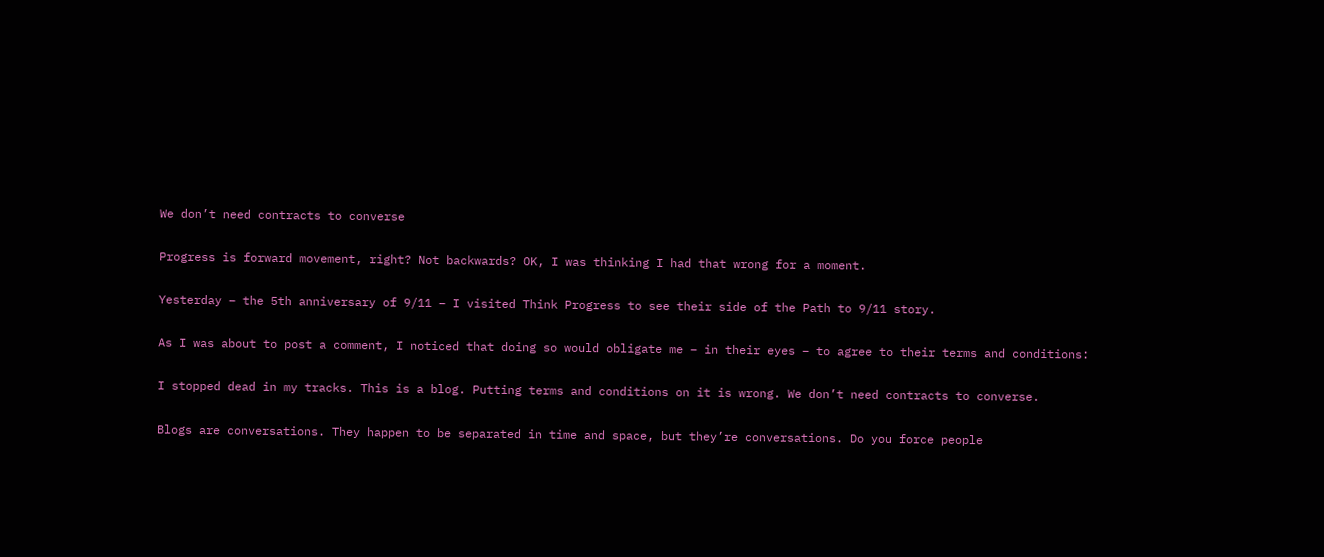We don’t need contracts to converse

Progress is forward movement, right? Not backwards? OK, I was thinking I had that wrong for a moment.

Yesterday – the 5th anniversary of 9/11 – I visited Think Progress to see their side of the Path to 9/11 story.

As I was about to post a comment, I noticed that doing so would obligate me – in their eyes – to agree to their terms and conditions:

I stopped dead in my tracks. This is a blog. Putting terms and conditions on it is wrong. We don’t need contracts to converse.

Blogs are conversations. They happen to be separated in time and space, but they’re conversations. Do you force people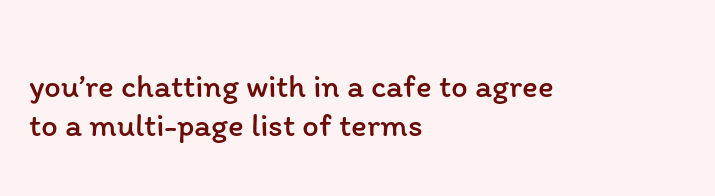you’re chatting with in a cafe to agree to a multi-page list of terms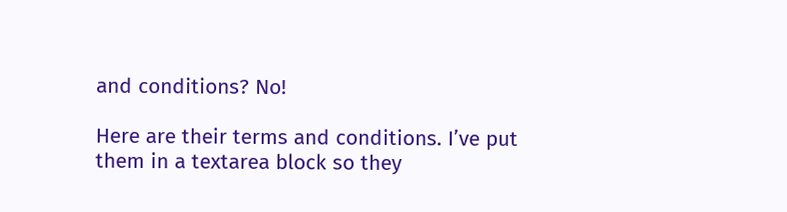and conditions? No!

Here are their terms and conditions. I’ve put them in a textarea block so they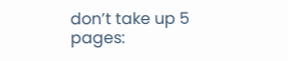don’t take up 5 pages: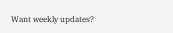Want weekly updates?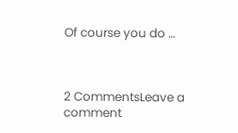Of course you do …



2 CommentsLeave a comment